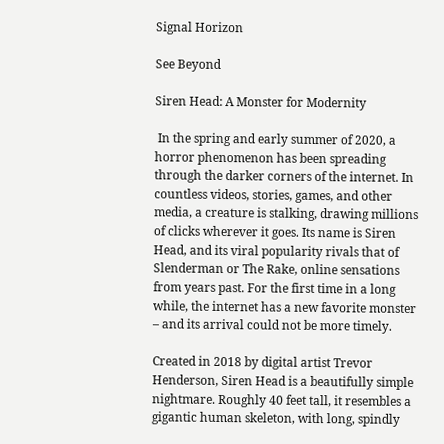Signal Horizon

See Beyond

Siren Head: A Monster for Modernity

 In the spring and early summer of 2020, a horror phenomenon has been spreading through the darker corners of the internet. In countless videos, stories, games, and other media, a creature is stalking, drawing millions of clicks wherever it goes. Its name is Siren Head, and its viral popularity rivals that of Slenderman or The Rake, online sensations from years past. For the first time in a long while, the internet has a new favorite monster – and its arrival could not be more timely.

Created in 2018 by digital artist Trevor Henderson, Siren Head is a beautifully simple nightmare. Roughly 40 feet tall, it resembles a gigantic human skeleton, with long, spindly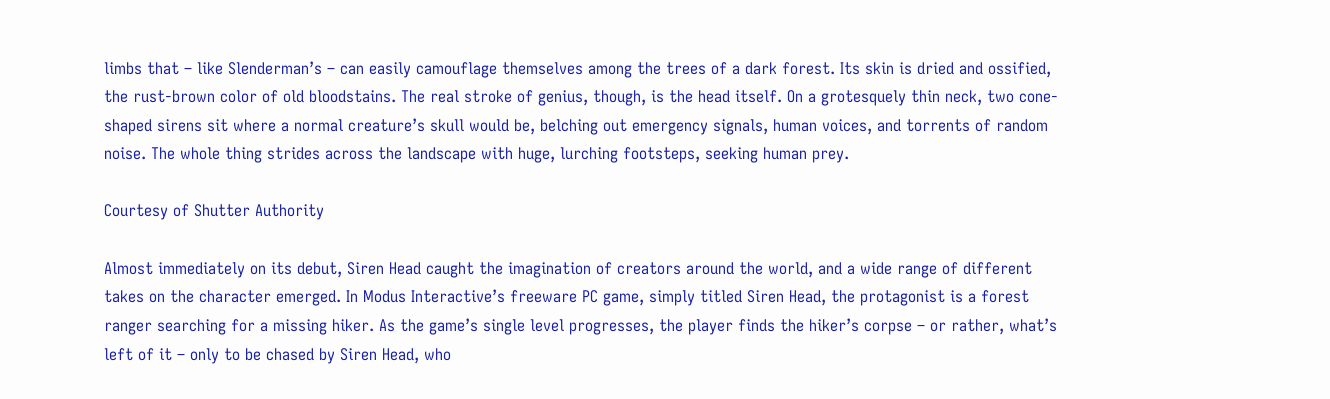limbs that – like Slenderman’s – can easily camouflage themselves among the trees of a dark forest. Its skin is dried and ossified, the rust-brown color of old bloodstains. The real stroke of genius, though, is the head itself. On a grotesquely thin neck, two cone-shaped sirens sit where a normal creature’s skull would be, belching out emergency signals, human voices, and torrents of random noise. The whole thing strides across the landscape with huge, lurching footsteps, seeking human prey.

Courtesy of Shutter Authority

Almost immediately on its debut, Siren Head caught the imagination of creators around the world, and a wide range of different takes on the character emerged. In Modus Interactive’s freeware PC game, simply titled Siren Head, the protagonist is a forest ranger searching for a missing hiker. As the game’s single level progresses, the player finds the hiker’s corpse – or rather, what’s left of it – only to be chased by Siren Head, who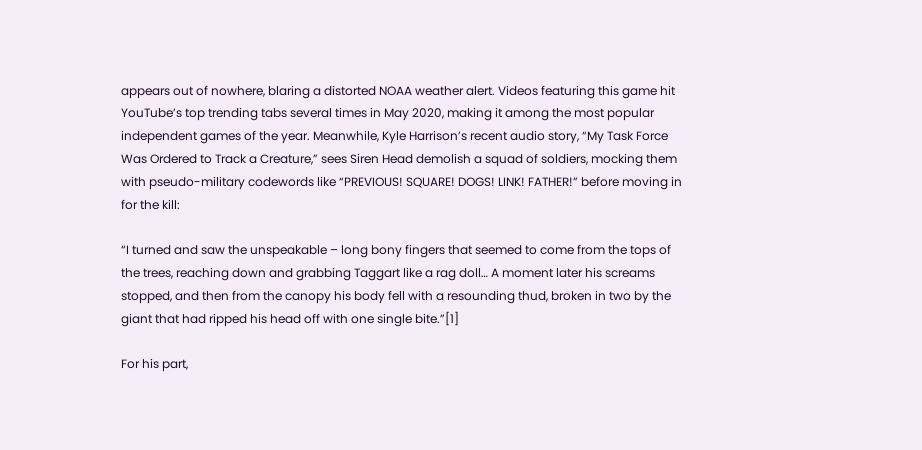appears out of nowhere, blaring a distorted NOAA weather alert. Videos featuring this game hit YouTube’s top trending tabs several times in May 2020, making it among the most popular independent games of the year. Meanwhile, Kyle Harrison’s recent audio story, “My Task Force Was Ordered to Track a Creature,” sees Siren Head demolish a squad of soldiers, mocking them with pseudo-military codewords like “PREVIOUS! SQUARE! DOGS! LINK! FATHER!” before moving in for the kill:

“I turned and saw the unspeakable – long bony fingers that seemed to come from the tops of the trees, reaching down and grabbing Taggart like a rag doll… A moment later his screams stopped, and then from the canopy his body fell with a resounding thud, broken in two by the giant that had ripped his head off with one single bite.”[1]

For his part,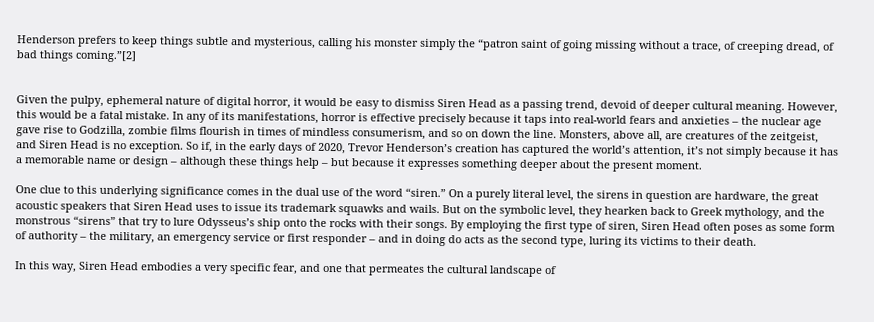Henderson prefers to keep things subtle and mysterious, calling his monster simply the “patron saint of going missing without a trace, of creeping dread, of bad things coming.”[2]


Given the pulpy, ephemeral nature of digital horror, it would be easy to dismiss Siren Head as a passing trend, devoid of deeper cultural meaning. However, this would be a fatal mistake. In any of its manifestations, horror is effective precisely because it taps into real-world fears and anxieties – the nuclear age gave rise to Godzilla, zombie films flourish in times of mindless consumerism, and so on down the line. Monsters, above all, are creatures of the zeitgeist, and Siren Head is no exception. So if, in the early days of 2020, Trevor Henderson’s creation has captured the world’s attention, it’s not simply because it has a memorable name or design – although these things help – but because it expresses something deeper about the present moment.

One clue to this underlying significance comes in the dual use of the word “siren.” On a purely literal level, the sirens in question are hardware, the great acoustic speakers that Siren Head uses to issue its trademark squawks and wails. But on the symbolic level, they hearken back to Greek mythology, and the monstrous “sirens” that try to lure Odysseus’s ship onto the rocks with their songs. By employing the first type of siren, Siren Head often poses as some form of authority – the military, an emergency service or first responder – and in doing do acts as the second type, luring its victims to their death.

In this way, Siren Head embodies a very specific fear, and one that permeates the cultural landscape of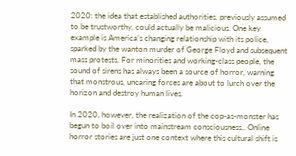2020: the idea that established authorities, previously assumed to be trustworthy, could actually be malicious. One key example is America’s changing relationship with its police, sparked by the wanton murder of George Floyd and subsequent mass protests. For minorities and working-class people, the sound of sirens has always been a source of horror, warning that monstrous, uncaring forces are about to lurch over the horizon and destroy human lives.

In 2020, however, the realization of the cop-as-monster has begun to boil over into mainstream consciousness.. Online horror stories are just one context where this cultural shift is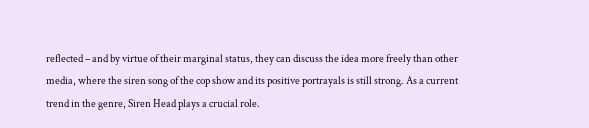reflected – and by virtue of their marginal status, they can discuss the idea more freely than other media, where the siren song of the cop show and its positive portrayals is still strong. As a current trend in the genre, Siren Head plays a crucial role.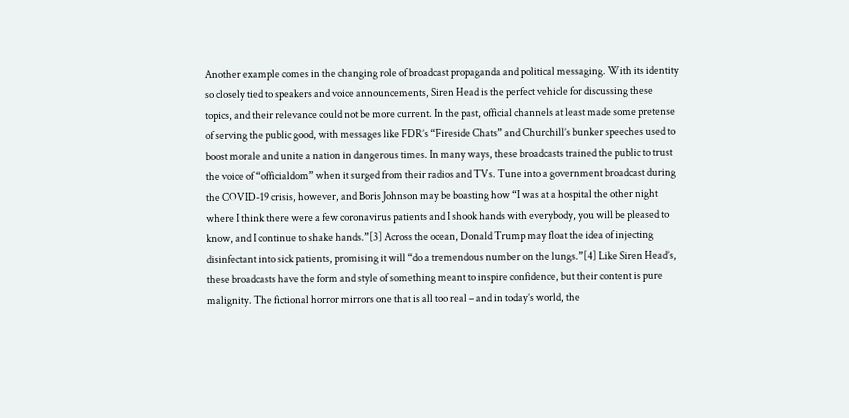Another example comes in the changing role of broadcast propaganda and political messaging. With its identity so closely tied to speakers and voice announcements, Siren Head is the perfect vehicle for discussing these topics, and their relevance could not be more current. In the past, official channels at least made some pretense of serving the public good, with messages like FDR’s “Fireside Chats” and Churchill’s bunker speeches used to boost morale and unite a nation in dangerous times. In many ways, these broadcasts trained the public to trust the voice of “officialdom” when it surged from their radios and TVs. Tune into a government broadcast during the COVID-19 crisis, however, and Boris Johnson may be boasting how “I was at a hospital the other night where I think there were a few coronavirus patients and I shook hands with everybody, you will be pleased to know, and I continue to shake hands.”[3] Across the ocean, Donald Trump may float the idea of injecting disinfectant into sick patients, promising it will “do a tremendous number on the lungs.”[4] Like Siren Head’s, these broadcasts have the form and style of something meant to inspire confidence, but their content is pure malignity. The fictional horror mirrors one that is all too real – and in today’s world, the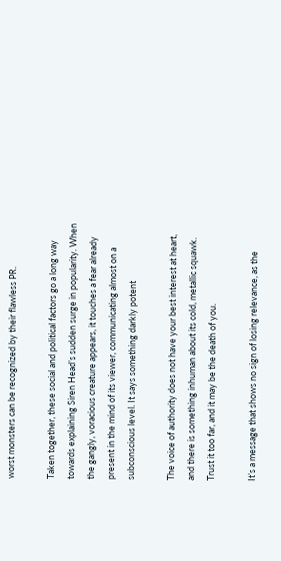worst monsters can be recognized by their flawless PR.

Taken together, these social and political factors go a long way towards explaining Siren Head’s sudden surge in popularity. When the gangly, voracious creature appears, it touches a fear already present in the mind of its viewer, communicating almost on a subconscious level. It says something darkly potent

The voice of authority does not have your best interest at heart, and there is something inhuman about its cold, metallic squawk. Trust it too far, and it may be the death of you.

It’s a message that shows no sign of losing relevance, as the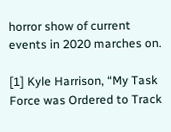horror show of current events in 2020 marches on.

[1] Kyle Harrison, “My Task Force was Ordered to Track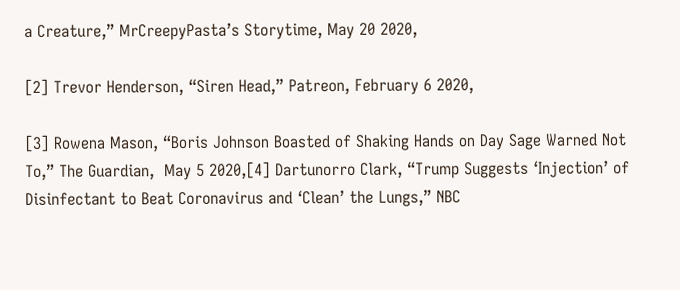a Creature,” MrCreepyPasta’s Storytime, May 20 2020,

[2] Trevor Henderson, “Siren Head,” Patreon, February 6 2020,

[3] Rowena Mason, “Boris Johnson Boasted of Shaking Hands on Day Sage Warned Not To,” The Guardian,  May 5 2020,[4] Dartunorro Clark, “Trump Suggests ‘Injection’ of Disinfectant to Beat Coronavirus and ‘Clean’ the Lungs,” NBC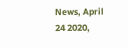News, April 24 2020,